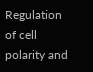Regulation of cell polarity and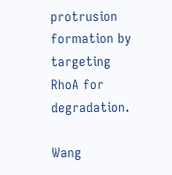protrusion formation by targeting RhoA for degradation.

Wang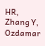HR, Zhang Y, Ozdamar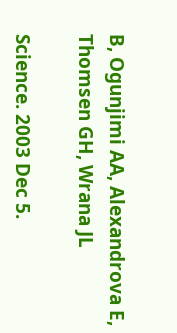B, Ogunjimi AA, Alexandrova E, Thomsen GH, Wrana JL

Science. 2003 Dec 5.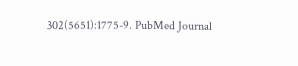302(5651):1775-9. PubMed Journal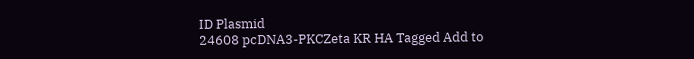ID Plasmid
24608 pcDNA3-PKCZeta KR HA Tagged Add to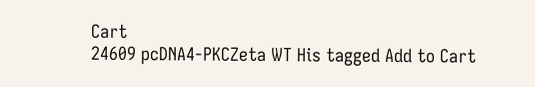Cart
24609 pcDNA4-PKCZeta WT His tagged Add to Cart